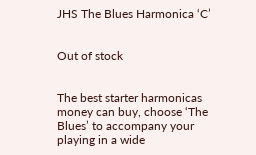JHS The Blues Harmonica ‘C’


Out of stock


The best starter harmonicas money can buy, choose ‘The Blues’ to accompany your playing in a wide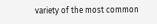variety of the most common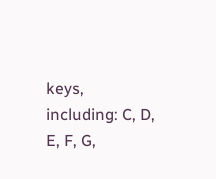keys, including: C, D, E, F, G,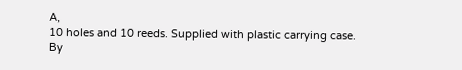A,
10 holes and 10 reeds. Supplied with plastic carrying case.
By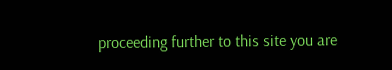proceeding further to this site you are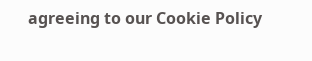agreeing to our Cookie Policy